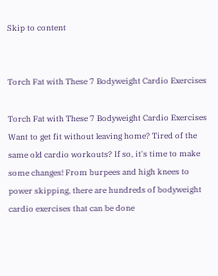Skip to content


Torch Fat with These 7 Bodyweight Cardio Exercises

Torch Fat with These 7 Bodyweight Cardio Exercises Want to get fit without leaving home? Tired of the same old cardio workouts? If so, it's time to make some changes! From burpees and high knees to power skipping, there are hundreds of bodyweight cardio exercises that can be done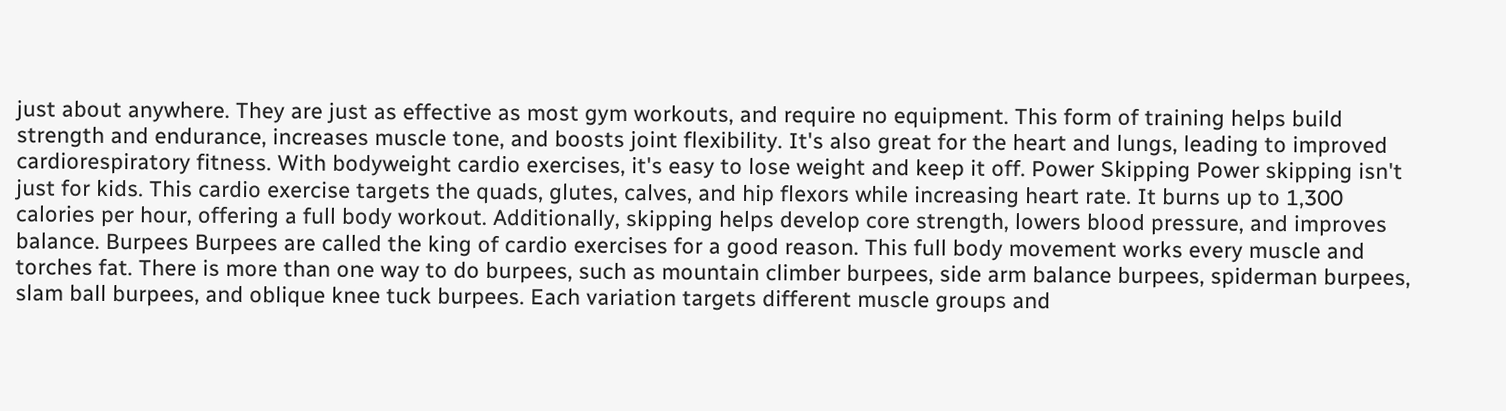just about anywhere. They are just as effective as most gym workouts, and require no equipment. This form of training helps build strength and endurance, increases muscle tone, and boosts joint flexibility. It's also great for the heart and lungs, leading to improved cardiorespiratory fitness. With bodyweight cardio exercises, it's easy to lose weight and keep it off. Power Skipping Power skipping isn't just for kids. This cardio exercise targets the quads, glutes, calves, and hip flexors while increasing heart rate. It burns up to 1,300 calories per hour, offering a full body workout. Additionally, skipping helps develop core strength, lowers blood pressure, and improves balance. Burpees Burpees are called the king of cardio exercises for a good reason. This full body movement works every muscle and torches fat. There is more than one way to do burpees, such as mountain climber burpees, side arm balance burpees, spiderman burpees, slam ball burpees, and oblique knee tuck burpees. Each variation targets different muscle groups and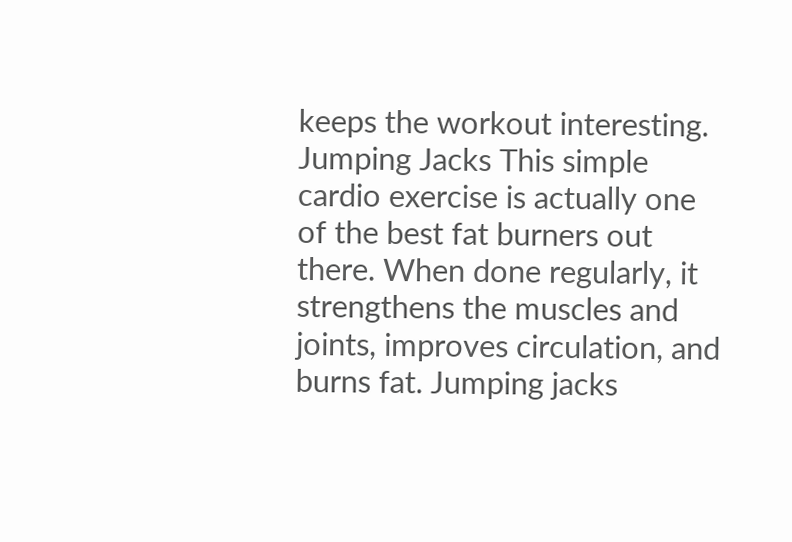keeps the workout interesting. Jumping Jacks This simple cardio exercise is actually one of the best fat burners out there. When done regularly, it strengthens the muscles and joints, improves circulation, and burns fat. Jumping jacks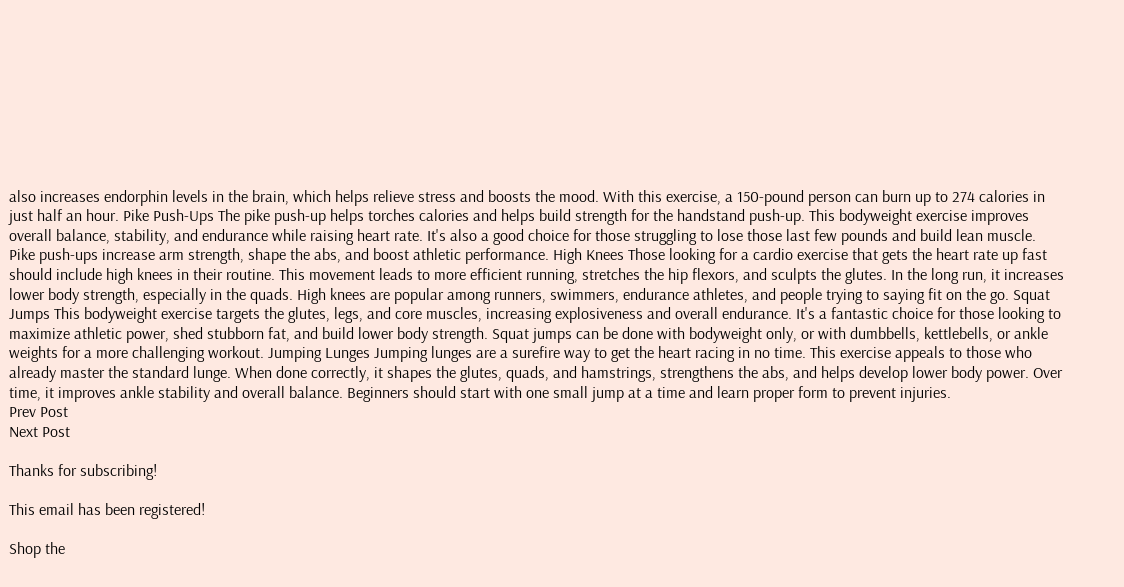also increases endorphin levels in the brain, which helps relieve stress and boosts the mood. With this exercise, a 150-pound person can burn up to 274 calories in just half an hour. Pike Push-Ups The pike push-up helps torches calories and helps build strength for the handstand push-up. This bodyweight exercise improves overall balance, stability, and endurance while raising heart rate. It's also a good choice for those struggling to lose those last few pounds and build lean muscle. Pike push-ups increase arm strength, shape the abs, and boost athletic performance. High Knees Those looking for a cardio exercise that gets the heart rate up fast should include high knees in their routine. This movement leads to more efficient running, stretches the hip flexors, and sculpts the glutes. In the long run, it increases lower body strength, especially in the quads. High knees are popular among runners, swimmers, endurance athletes, and people trying to saying fit on the go. Squat Jumps This bodyweight exercise targets the glutes, legs, and core muscles, increasing explosiveness and overall endurance. It's a fantastic choice for those looking to maximize athletic power, shed stubborn fat, and build lower body strength. Squat jumps can be done with bodyweight only, or with dumbbells, kettlebells, or ankle weights for a more challenging workout. Jumping Lunges Jumping lunges are a surefire way to get the heart racing in no time. This exercise appeals to those who already master the standard lunge. When done correctly, it shapes the glutes, quads, and hamstrings, strengthens the abs, and helps develop lower body power. Over time, it improves ankle stability and overall balance. Beginners should start with one small jump at a time and learn proper form to prevent injuries.
Prev Post
Next Post

Thanks for subscribing!

This email has been registered!

Shop the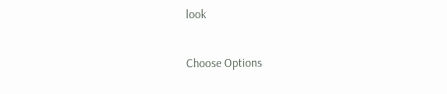look

Choose Options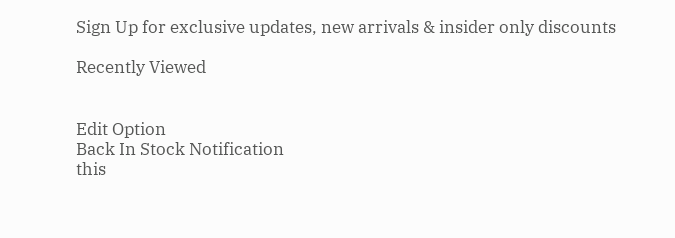Sign Up for exclusive updates, new arrivals & insider only discounts

Recently Viewed


Edit Option
Back In Stock Notification
this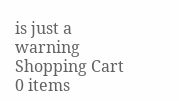is just a warning
Shopping Cart
0 items